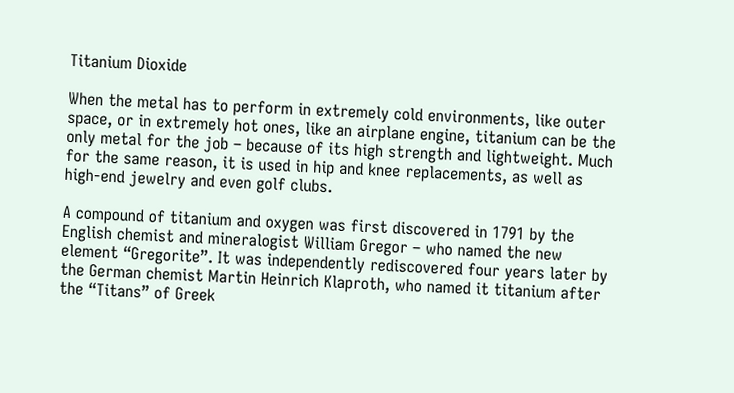Titanium Dioxide

When the metal has to perform in extremely cold environments, like outer space, or in extremely hot ones, like an airplane engine, titanium can be the only metal for the job – because of its high strength and lightweight. Much for the same reason, it is used in hip and knee replacements, as well as high-end jewelry and even golf clubs.

A compound of titanium and oxygen was first discovered in 1791 by the English chemist and mineralogist William Gregor – who named the new element “Gregorite”. It was independently rediscovered four years later by the German chemist Martin Heinrich Klaproth, who named it titanium after the “Titans” of Greek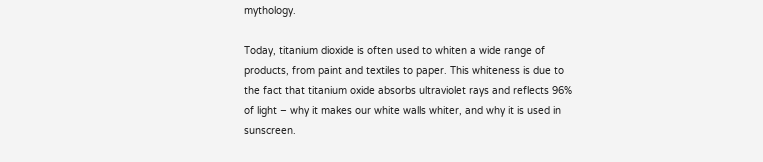mythology.

Today, titanium dioxide is often used to whiten a wide range of products, from paint and textiles to paper. This whiteness is due to the fact that titanium oxide absorbs ultraviolet rays and reflects 96% of light – why it makes our white walls whiter, and why it is used in sunscreen.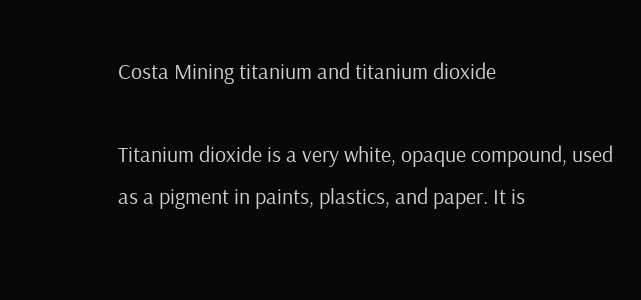Costa Mining titanium and titanium dioxide

Titanium dioxide is a very white, opaque compound, used as a pigment in paints, plastics, and paper. It is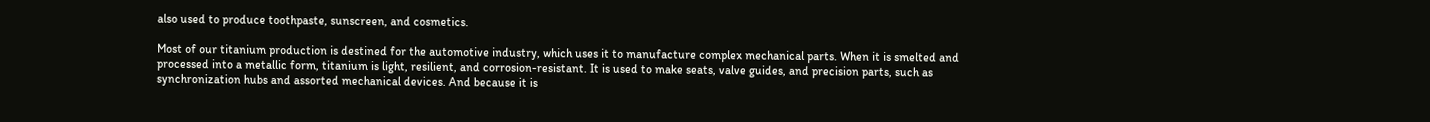also used to produce toothpaste, sunscreen, and cosmetics.

Most of our titanium production is destined for the automotive industry, which uses it to manufacture complex mechanical parts. When it is smelted and processed into a metallic form, titanium is light, resilient, and corrosion-resistant. It is used to make seats, valve guides, and precision parts, such as synchronization hubs and assorted mechanical devices. And because it is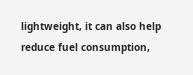lightweight, it can also help reduce fuel consumption,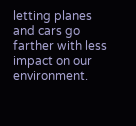letting planes and cars go farther with less impact on our environment.